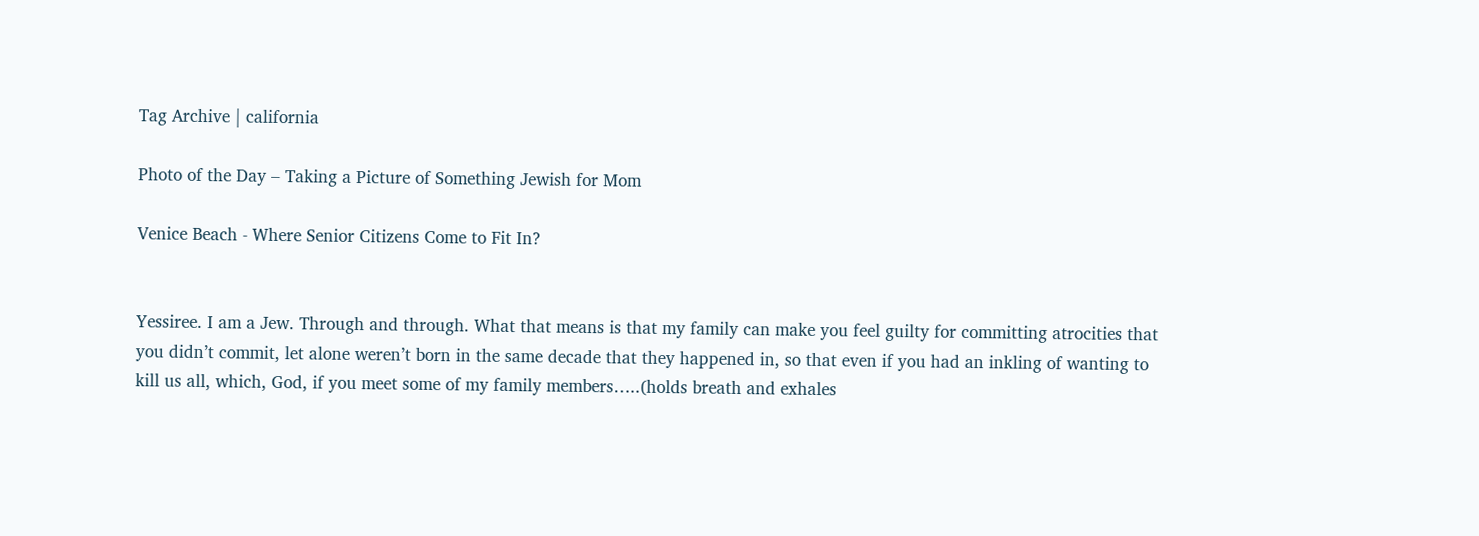Tag Archive | california

Photo of the Day – Taking a Picture of Something Jewish for Mom

Venice Beach - Where Senior Citizens Come to Fit In?


Yessiree. I am a Jew. Through and through. What that means is that my family can make you feel guilty for committing atrocities that you didn’t commit, let alone weren’t born in the same decade that they happened in, so that even if you had an inkling of wanting to kill us all, which, God, if you meet some of my family members…..(holds breath and exhales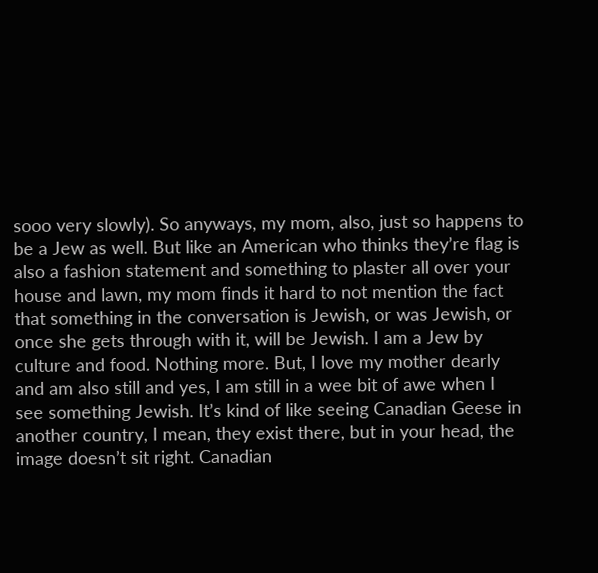sooo very slowly). So anyways, my mom, also, just so happens to be a Jew as well. But like an American who thinks they’re flag is also a fashion statement and something to plaster all over your house and lawn, my mom finds it hard to not mention the fact that something in the conversation is Jewish, or was Jewish, or once she gets through with it, will be Jewish. I am a Jew by culture and food. Nothing more. But, I love my mother dearly and am also still and yes, I am still in a wee bit of awe when I see something Jewish. It’s kind of like seeing Canadian Geese in another country, I mean, they exist there, but in your head, the image doesn’t sit right. Canadian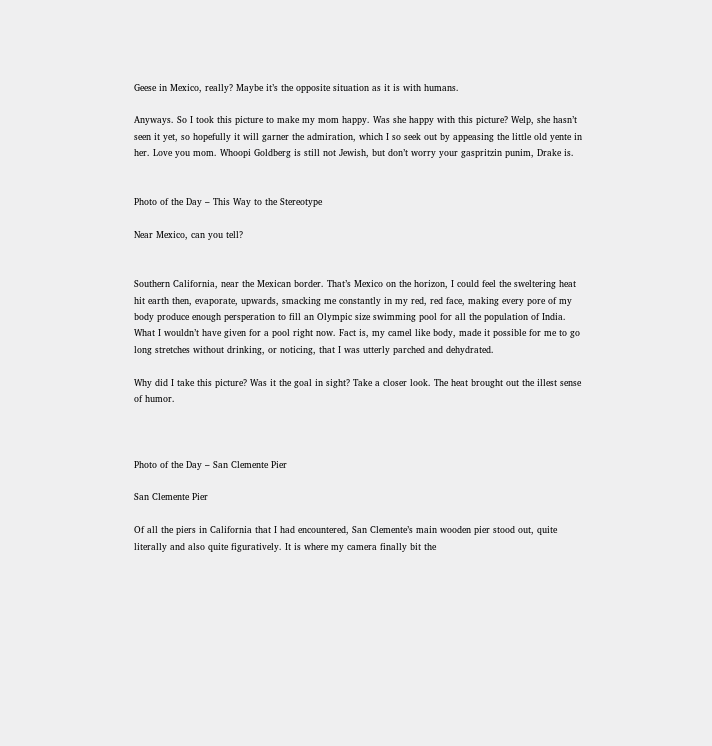Geese in Mexico, really? Maybe it’s the opposite situation as it is with humans.

Anyways. So I took this picture to make my mom happy. Was she happy with this picture? Welp, she hasn’t seen it yet, so hopefully it will garner the admiration, which I so seek out by appeasing the little old yente in her. Love you mom. Whoopi Goldberg is still not Jewish, but don’t worry your gaspritzin punim, Drake is.


Photo of the Day – This Way to the Stereotype

Near Mexico, can you tell?


Southern California, near the Mexican border. That’s Mexico on the horizon, I could feel the sweltering heat hit earth then, evaporate, upwards, smacking me constantly in my red, red face, making every pore of my body produce enough persperation to fill an Olympic size swimming pool for all the population of India. What I wouldn’t have given for a pool right now. Fact is, my camel like body, made it possible for me to go long stretches without drinking, or noticing, that I was utterly parched and dehydrated.

Why did I take this picture? Was it the goal in sight? Take a closer look. The heat brought out the illest sense of humor.



Photo of the Day – San Clemente Pier

San Clemente Pier

Of all the piers in California that I had encountered, San Clemente’s main wooden pier stood out, quite literally and also quite figuratively. It is where my camera finally bit the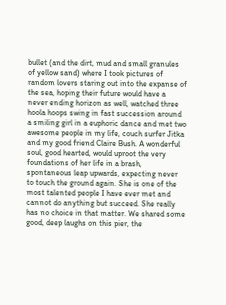bullet (and the dirt, mud and small granules of yellow sand) where I took pictures of random lovers staring out into the expanse of the sea, hoping their future would have a never ending horizon as well, watched three hoola hoops swing in fast succession around a smiling girl in a euphoric dance and met two awesome people in my life, couch surfer Jitka and my good friend Claire Bush. A wonderful soul, good hearted, would uproot the very foundations of her life in a brash, spontaneous leap upwards, expecting never to touch the ground again. She is one of the most talented people I have ever met and cannot do anything but succeed. She really has no choice in that matter. We shared some good, deep laughs on this pier, the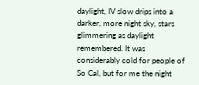daylight, IV slow drips into a darker, more night sky, stars glimmering as daylight remembered. It was considerably cold for people of So Cal, but for me the night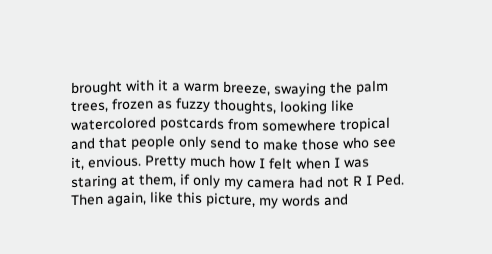brought with it a warm breeze, swaying the palm trees, frozen as fuzzy thoughts, looking like watercolored postcards from somewhere tropical and that people only send to make those who see it, envious. Pretty much how I felt when I was staring at them, if only my camera had not R I Ped. Then again, like this picture, my words and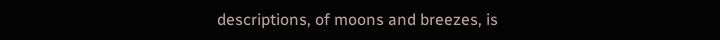descriptions, of moons and breezes, is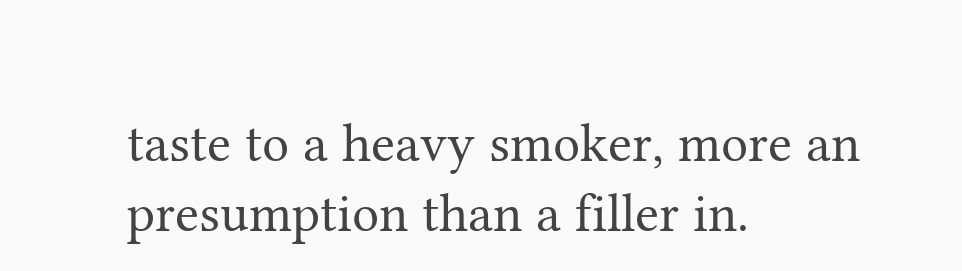taste to a heavy smoker, more an presumption than a filler in.